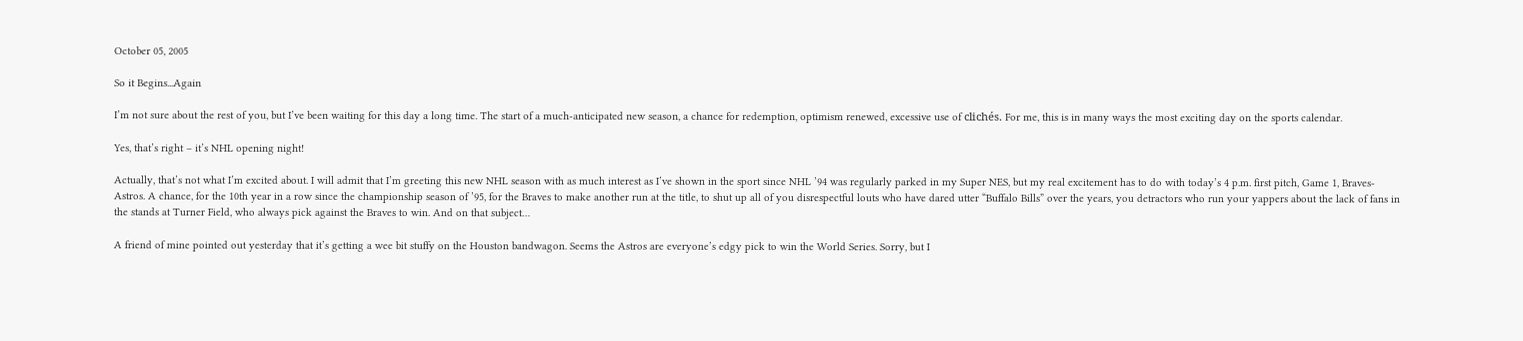October 05, 2005

So it Begins...Again

I’m not sure about the rest of you, but I’ve been waiting for this day a long time. The start of a much-anticipated new season, a chance for redemption, optimism renewed, excessive use of clichés. For me, this is in many ways the most exciting day on the sports calendar.

Yes, that’s right – it’s NHL opening night!

Actually, that’s not what I’m excited about. I will admit that I’m greeting this new NHL season with as much interest as I’ve shown in the sport since NHL ’94 was regularly parked in my Super NES, but my real excitement has to do with today’s 4 p.m. first pitch, Game 1, Braves-Astros. A chance, for the 10th year in a row since the championship season of ’95, for the Braves to make another run at the title, to shut up all of you disrespectful louts who have dared utter “Buffalo Bills” over the years, you detractors who run your yappers about the lack of fans in the stands at Turner Field, who always pick against the Braves to win. And on that subject…

A friend of mine pointed out yesterday that it’s getting a wee bit stuffy on the Houston bandwagon. Seems the Astros are everyone’s edgy pick to win the World Series. Sorry, but I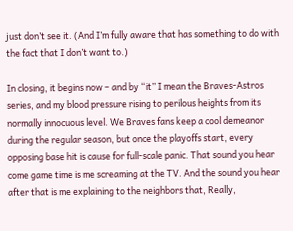just don’t see it. (And I’m fully aware that has something to do with the fact that I don’t want to.)

In closing, it begins now – and by “it” I mean the Braves-Astros series, and my blood pressure rising to perilous heights from its normally innocuous level. We Braves fans keep a cool demeanor during the regular season, but once the playoffs start, every opposing base hit is cause for full-scale panic. That sound you hear come game time is me screaming at the TV. And the sound you hear after that is me explaining to the neighbors that, Really,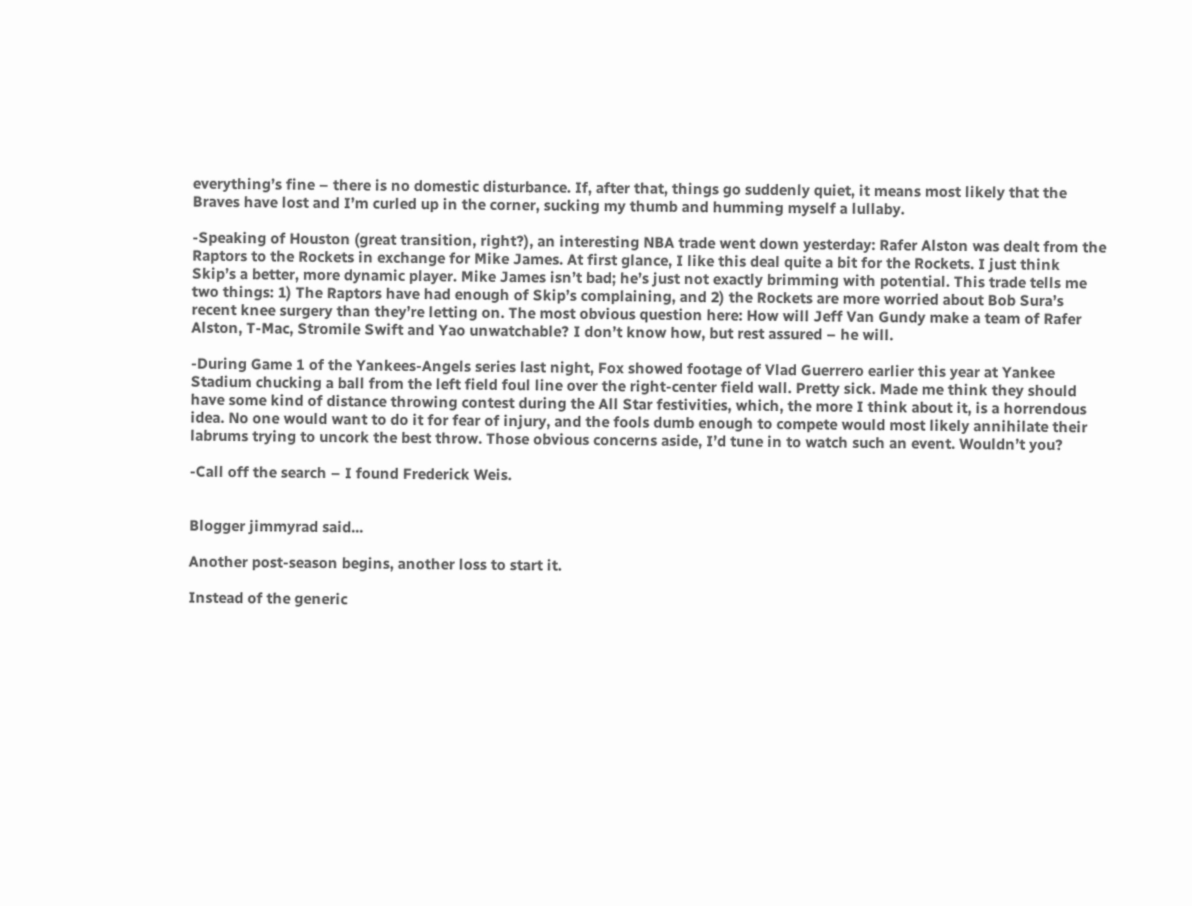everything’s fine – there is no domestic disturbance. If, after that, things go suddenly quiet, it means most likely that the Braves have lost and I’m curled up in the corner, sucking my thumb and humming myself a lullaby.

-Speaking of Houston (great transition, right?), an interesting NBA trade went down yesterday: Rafer Alston was dealt from the Raptors to the Rockets in exchange for Mike James. At first glance, I like this deal quite a bit for the Rockets. I just think Skip’s a better, more dynamic player. Mike James isn’t bad; he’s just not exactly brimming with potential. This trade tells me two things: 1) The Raptors have had enough of Skip’s complaining, and 2) the Rockets are more worried about Bob Sura’s recent knee surgery than they’re letting on. The most obvious question here: How will Jeff Van Gundy make a team of Rafer Alston, T-Mac, Stromile Swift and Yao unwatchable? I don’t know how, but rest assured – he will.

-During Game 1 of the Yankees-Angels series last night, Fox showed footage of Vlad Guerrero earlier this year at Yankee Stadium chucking a ball from the left field foul line over the right-center field wall. Pretty sick. Made me think they should have some kind of distance throwing contest during the All Star festivities, which, the more I think about it, is a horrendous idea. No one would want to do it for fear of injury, and the fools dumb enough to compete would most likely annihilate their labrums trying to uncork the best throw. Those obvious concerns aside, I’d tune in to watch such an event. Wouldn’t you?

-Call off the search – I found Frederick Weis.


Blogger jimmyrad said...

Another post-season begins, another loss to start it.

Instead of the generic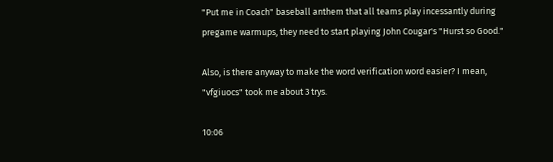"Put me in Coach" baseball anthem that all teams play incessantly during pregame warmups, they need to start playing John Cougar's "Hurst so Good."

Also, is there anyway to make the word verification word easier? I mean, "vfgiuocs" took me about 3 trys.

10:06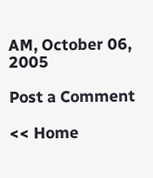AM, October 06, 2005

Post a Comment

<< Home